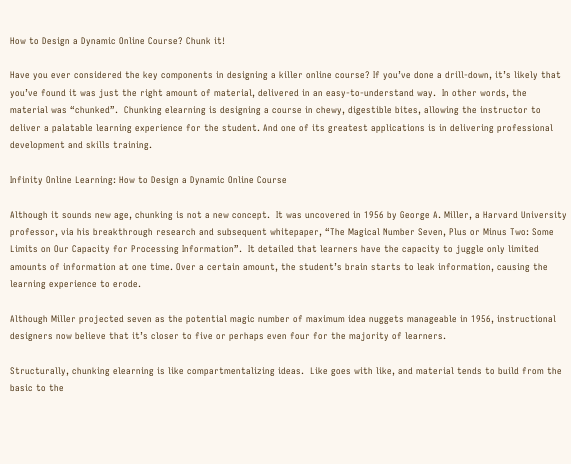How to Design a Dynamic Online Course? Chunk it!

Have you ever considered the key components in designing a killer online course? If you’ve done a drill-down, it’s likely that you’ve found it was just the right amount of material, delivered in an easy-to-understand way.  In other words, the material was “chunked”.  Chunking elearning is designing a course in chewy, digestible bites, allowing the instructor to deliver a palatable learning experience for the student. And one of its greatest applications is in delivering professional development and skills training.

Infinity Online Learning: How to Design a Dynamic Online Course

Although it sounds new age, chunking is not a new concept.  It was uncovered in 1956 by George A. Miller, a Harvard University professor, via his breakthrough research and subsequent whitepaper, “The Magical Number Seven, Plus or Minus Two: Some Limits on Our Capacity for Processing Information”.  It detailed that learners have the capacity to juggle only limited amounts of information at one time. Over a certain amount, the student’s brain starts to leak information, causing the learning experience to erode.

Although Miller projected seven as the potential magic number of maximum idea nuggets manageable in 1956, instructional designers now believe that it’s closer to five or perhaps even four for the majority of learners.

Structurally, chunking elearning is like compartmentalizing ideas.  Like goes with like, and material tends to build from the basic to the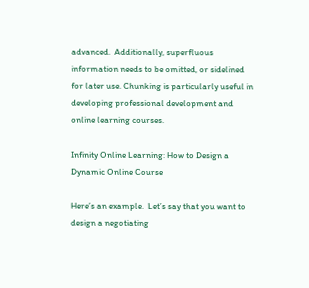advanced.  Additionally, superfluous information needs to be omitted, or sidelined for later use. Chunking is particularly useful in developing professional development and online learning courses.

Infinity Online Learning: How to Design a Dynamic Online Course

Here’s an example.  Let’s say that you want to design a negotiating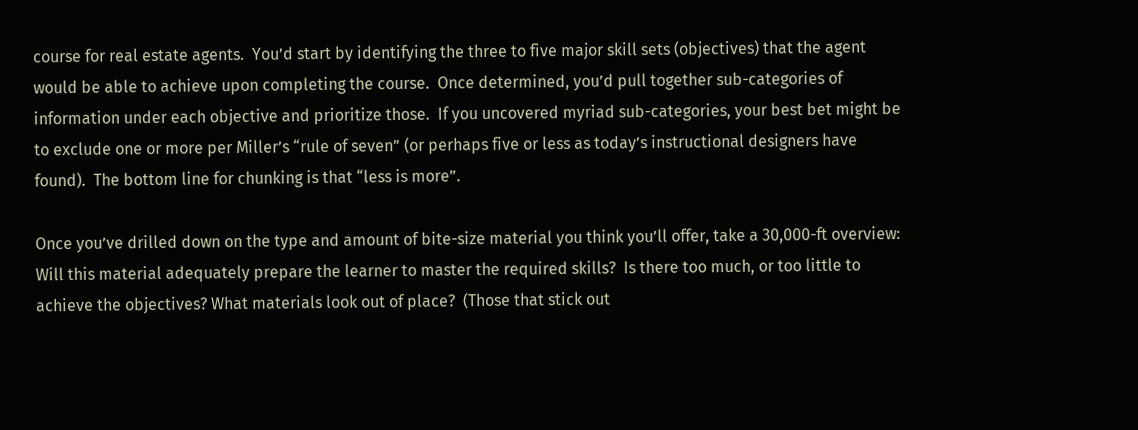course for real estate agents.  You’d start by identifying the three to five major skill sets (objectives) that the agent would be able to achieve upon completing the course.  Once determined, you’d pull together sub-categories of information under each objective and prioritize those.  If you uncovered myriad sub-categories, your best bet might be to exclude one or more per Miller’s “rule of seven” (or perhaps five or less as today’s instructional designers have found).  The bottom line for chunking is that “less is more”.

Once you’ve drilled down on the type and amount of bite-size material you think you’ll offer, take a 30,000-ft overview:  Will this material adequately prepare the learner to master the required skills?  Is there too much, or too little to achieve the objectives? What materials look out of place?  (Those that stick out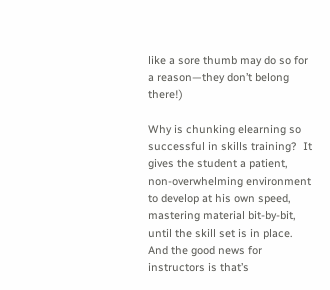like a sore thumb may do so for a reason—they don’t belong there!)

Why is chunking elearning so successful in skills training?  It gives the student a patient, non-overwhelming environment to develop at his own speed, mastering material bit-by-bit, until the skill set is in place.  And the good news for instructors is that’s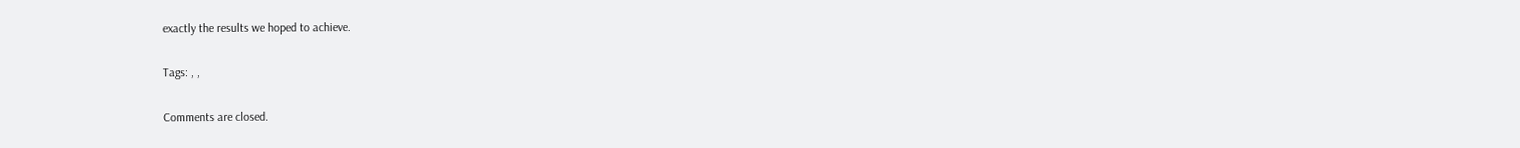exactly the results we hoped to achieve.

Tags: , ,

Comments are closed.